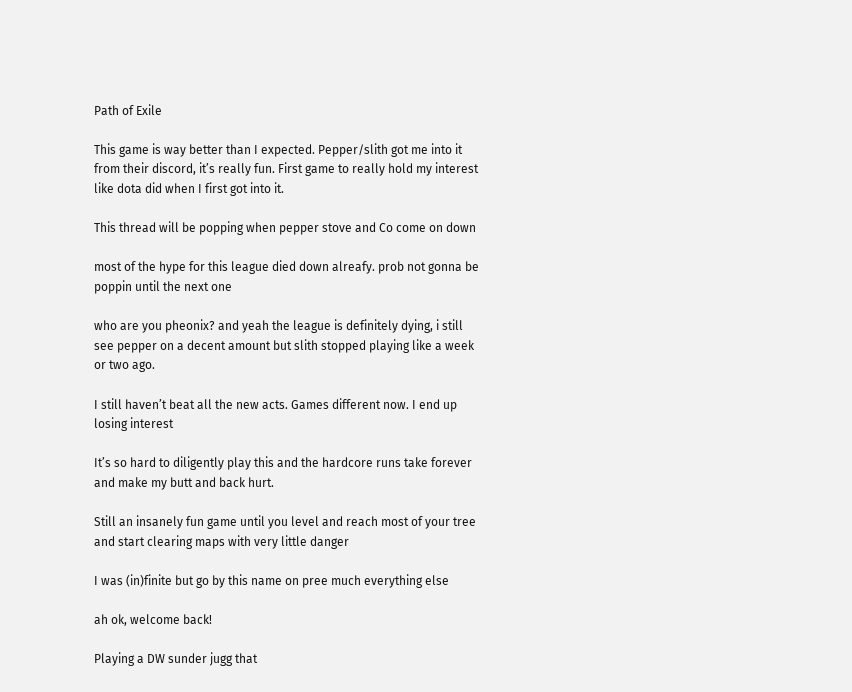Path of Exile

This game is way better than I expected. Pepper/slith got me into it from their discord, it’s really fun. First game to really hold my interest like dota did when I first got into it.

This thread will be popping when pepper stove and Co come on down

most of the hype for this league died down alreafy. prob not gonna be poppin until the next one

who are you pheonix? and yeah the league is definitely dying, i still see pepper on a decent amount but slith stopped playing like a week or two ago.

I still haven’t beat all the new acts. Games different now. I end up losing interest

It’s so hard to diligently play this and the hardcore runs take forever and make my butt and back hurt.

Still an insanely fun game until you level and reach most of your tree and start clearing maps with very little danger

I was (in)finite but go by this name on pree much everything else

ah ok, welcome back!

Playing a DW sunder jugg that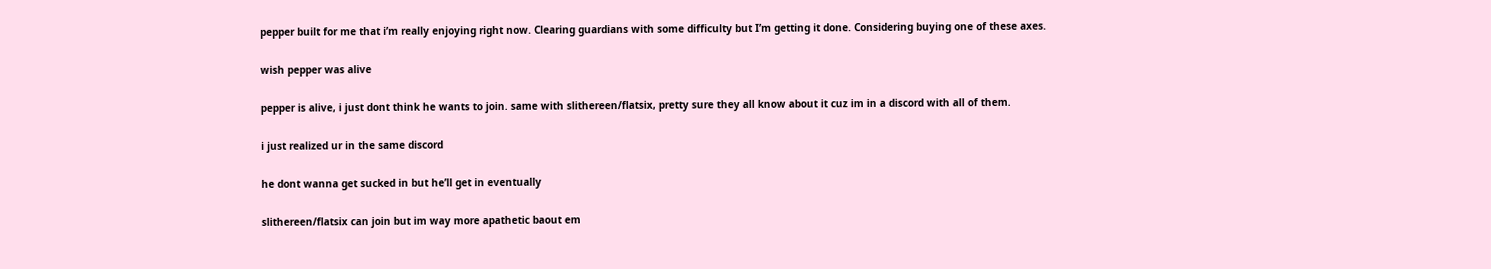pepper built for me that i’m really enjoying right now. Clearing guardians with some difficulty but I’m getting it done. Considering buying one of these axes.

wish pepper was alive

pepper is alive, i just dont think he wants to join. same with slithereen/flatsix, pretty sure they all know about it cuz im in a discord with all of them.

i just realized ur in the same discord

he dont wanna get sucked in but he’ll get in eventually

slithereen/flatsix can join but im way more apathetic baout em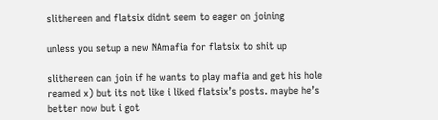slithereen and flatsix didnt seem to eager on joining

unless you setup a new NAmafia for flatsix to shit up

slithereen can join if he wants to play mafia and get his hole reamed x) but its not like i liked flatsix’s posts. maybe he’s better now but i got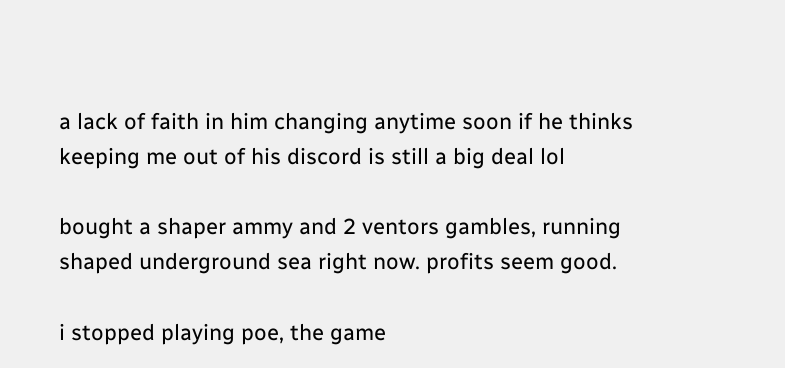a lack of faith in him changing anytime soon if he thinks keeping me out of his discord is still a big deal lol

bought a shaper ammy and 2 ventors gambles, running shaped underground sea right now. profits seem good.

i stopped playing poe, the game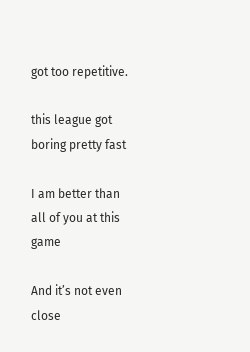got too repetitive.

this league got boring pretty fast

I am better than all of you at this game

And it’s not even close